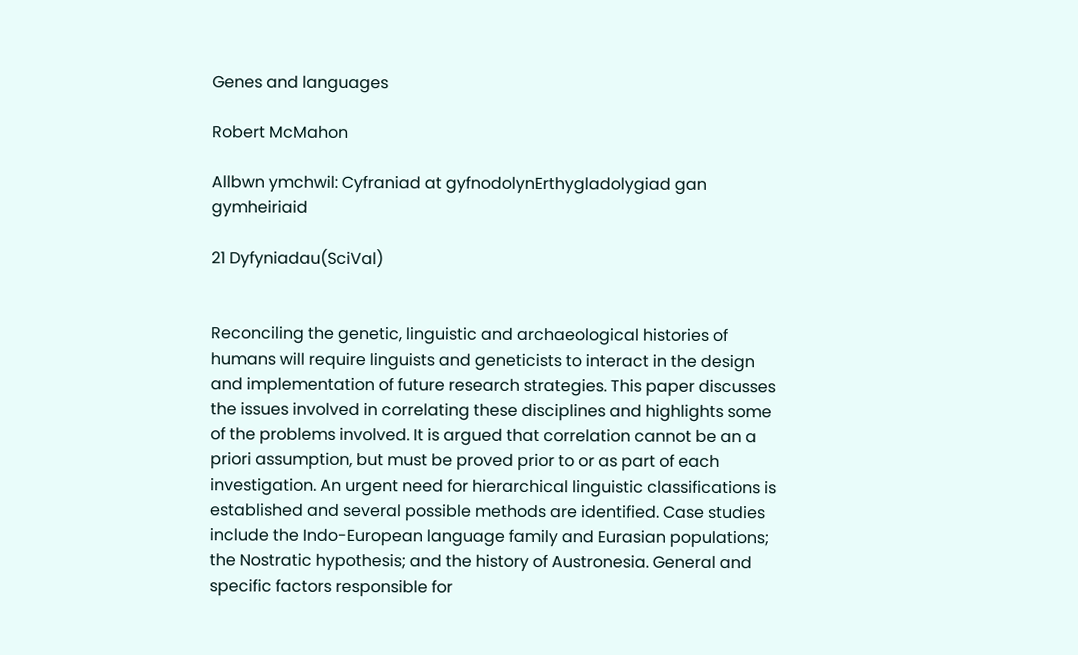Genes and languages

Robert McMahon

Allbwn ymchwil: Cyfraniad at gyfnodolynErthygladolygiad gan gymheiriaid

21 Dyfyniadau(SciVal)


Reconciling the genetic, linguistic and archaeological histories of humans will require linguists and geneticists to interact in the design and implementation of future research strategies. This paper discusses the issues involved in correlating these disciplines and highlights some of the problems involved. It is argued that correlation cannot be an a priori assumption, but must be proved prior to or as part of each investigation. An urgent need for hierarchical linguistic classifications is established and several possible methods are identified. Case studies include the Indo-European language family and Eurasian populations; the Nostratic hypothesis; and the history of Austronesia. General and specific factors responsible for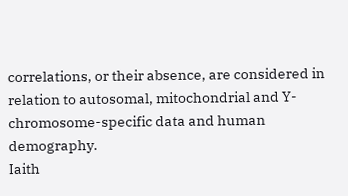correlations, or their absence, are considered in relation to autosomal, mitochondrial and Y-chromosome-specific data and human demography.
Iaith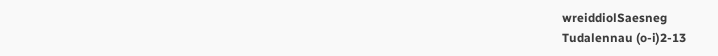wreiddiolSaesneg
Tudalennau (o-i)2-13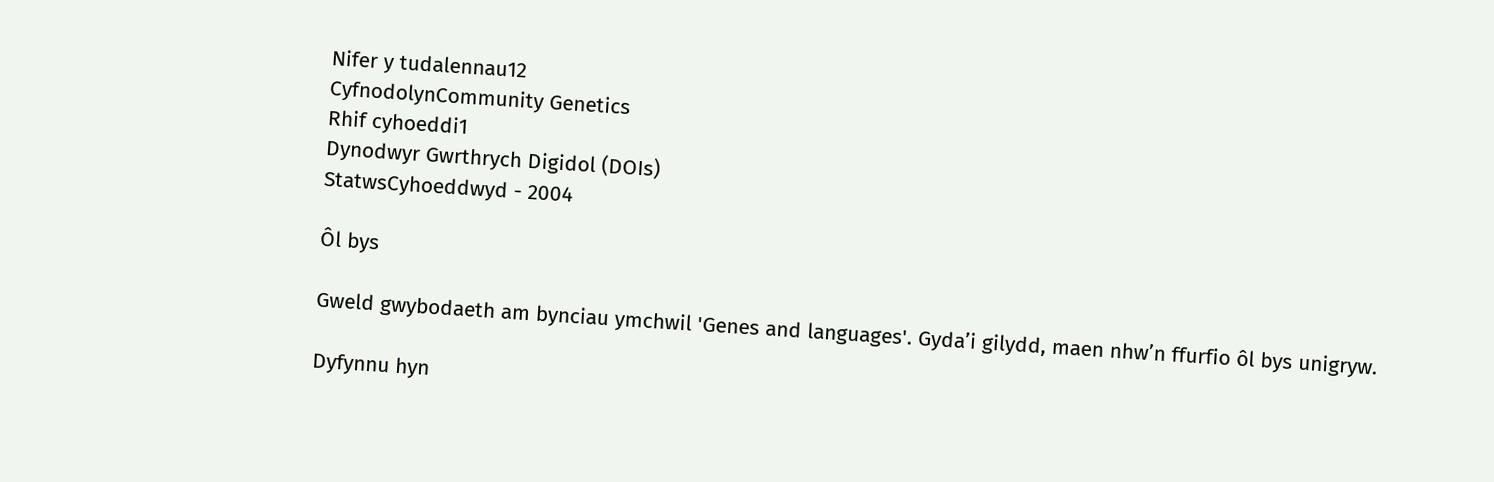Nifer y tudalennau12
CyfnodolynCommunity Genetics
Rhif cyhoeddi1
Dynodwyr Gwrthrych Digidol (DOIs)
StatwsCyhoeddwyd - 2004

Ôl bys

Gweld gwybodaeth am bynciau ymchwil 'Genes and languages'. Gyda’i gilydd, maen nhw’n ffurfio ôl bys unigryw.

Dyfynnu hyn